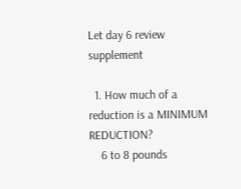Let day 6 review supplement

  1. How much of a reduction is a MINIMUM REDUCTION?
    6 to 8 pounds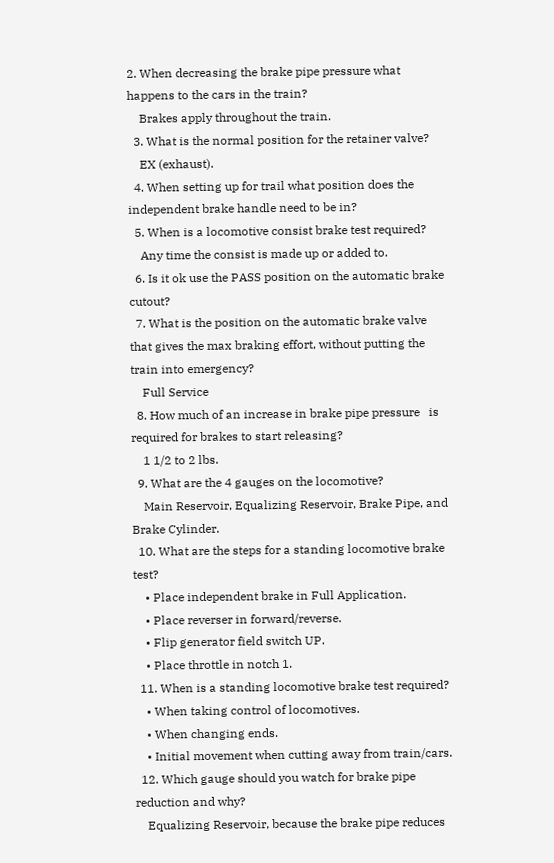2. When decreasing the brake pipe pressure what happens to the cars in the train?
    Brakes apply throughout the train.
  3. What is the normal position for the retainer valve?
    EX (exhaust).
  4. When setting up for trail what position does the independent brake handle need to be in?
  5. When is a locomotive consist brake test required?
    Any time the consist is made up or added to.
  6. Is it ok use the PASS position on the automatic brake cutout?
  7. What is the position on the automatic brake valve that gives the max braking effort, without putting the train into emergency?
    Full Service
  8. How much of an increase in brake pipe pressure   is required for brakes to start releasing?
    1 1/2 to 2 lbs.
  9. What are the 4 gauges on the locomotive?
    Main Reservoir, Equalizing Reservoir, Brake Pipe, and Brake Cylinder.
  10. What are the steps for a standing locomotive brake test?
    • Place independent brake in Full Application.
    • Place reverser in forward/reverse.
    • Flip generator field switch UP.
    • Place throttle in notch 1.
  11. When is a standing locomotive brake test required?
    • When taking control of locomotives.
    • When changing ends.
    • Initial movement when cutting away from train/cars.
  12. Which gauge should you watch for brake pipe reduction and why?
    Equalizing Reservoir, because the brake pipe reduces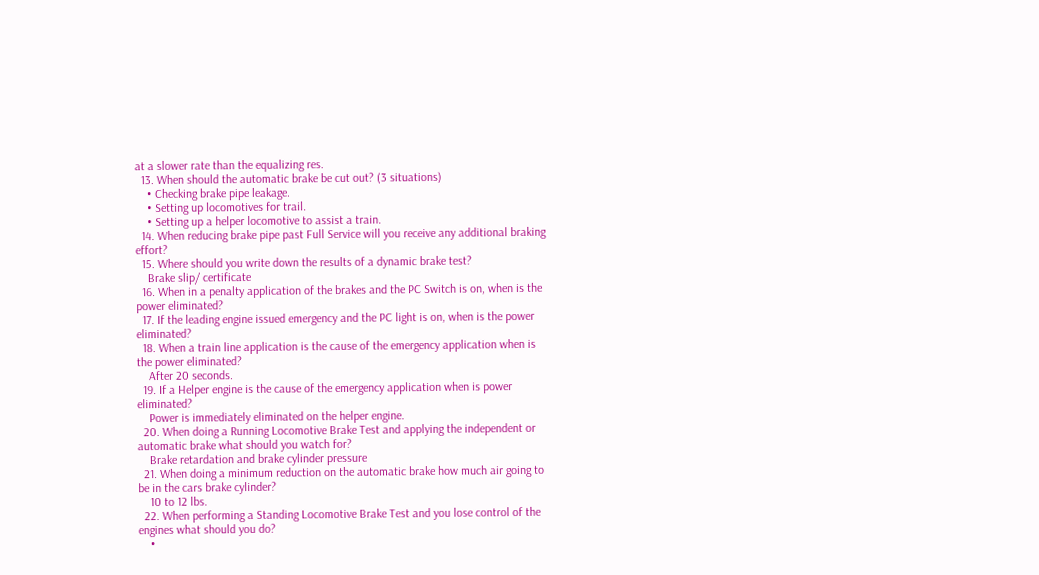at a slower rate than the equalizing res.
  13. When should the automatic brake be cut out? (3 situations)
    • Checking brake pipe leakage.
    • Setting up locomotives for trail.
    • Setting up a helper locomotive to assist a train.
  14. When reducing brake pipe past Full Service will you receive any additional braking effort?
  15. Where should you write down the results of a dynamic brake test?
    Brake slip/ certificate
  16. When in a penalty application of the brakes and the PC Switch is on, when is the power eliminated?
  17. If the leading engine issued emergency and the PC light is on, when is the power eliminated?
  18. When a train line application is the cause of the emergency application when is the power eliminated?
    After 20 seconds.
  19. If a Helper engine is the cause of the emergency application when is power eliminated?
    Power is immediately eliminated on the helper engine.
  20. When doing a Running Locomotive Brake Test and applying the independent or automatic brake what should you watch for?
    Brake retardation and brake cylinder pressure
  21. When doing a minimum reduction on the automatic brake how much air going to be in the cars brake cylinder?
    10 to 12 lbs.
  22. When performing a Standing Locomotive Brake Test and you lose control of the engines what should you do?
    •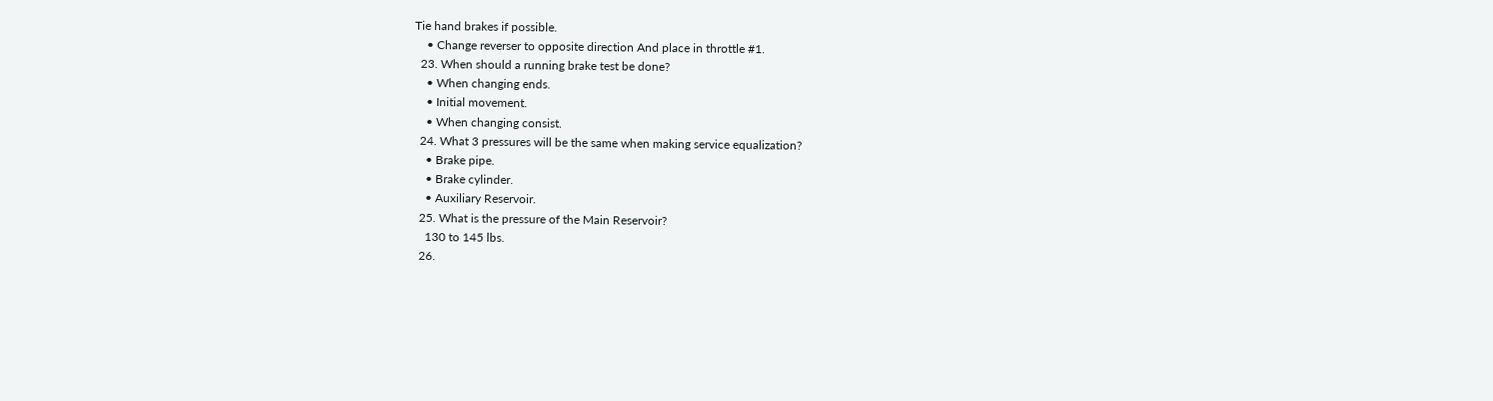Tie hand brakes if possible.
    • Change reverser to opposite direction And place in throttle #1.
  23. When should a running brake test be done?
    • When changing ends.
    • Initial movement.
    • When changing consist.
  24. What 3 pressures will be the same when making service equalization?
    • Brake pipe.
    • Brake cylinder.
    • Auxiliary Reservoir.
  25. What is the pressure of the Main Reservoir?
    130 to 145 lbs.
  26.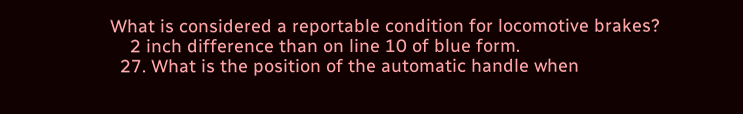What is considered a reportable condition for locomotive brakes?
    2 inch difference than on line 10 of blue form.
  27. What is the position of the automatic handle when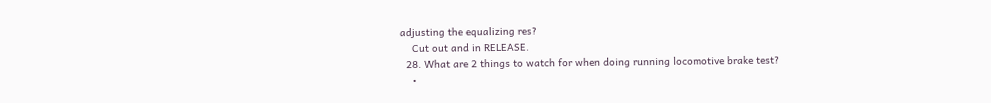adjusting the equalizing res?
    Cut out and in RELEASE.
  28. What are 2 things to watch for when doing running locomotive brake test?
    •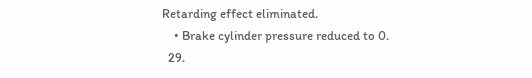Retarding effect eliminated.
    • Brake cylinder pressure reduced to 0.
  29.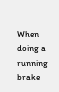When doing a running brake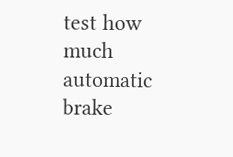test how much automatic brake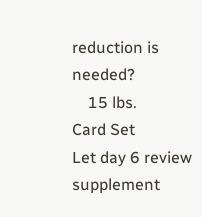reduction is needed?
    15 lbs.
Card Set
Let day 6 review supplement